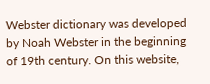Webster dictionary was developed by Noah Webster in the beginning of 19th century. On this website,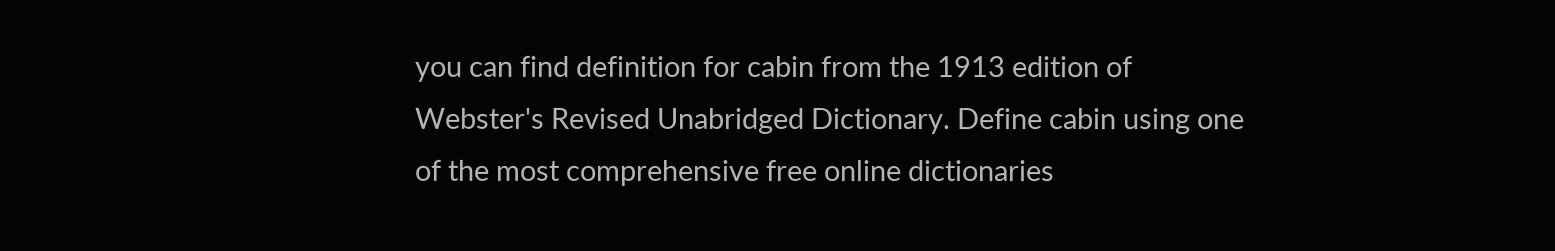you can find definition for cabin from the 1913 edition of Webster's Revised Unabridged Dictionary. Define cabin using one of the most comprehensive free online dictionaries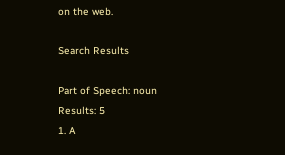on the web.

Search Results

Part of Speech: noun
Results: 5
1. A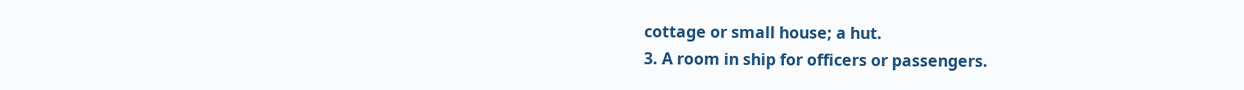cottage or small house; a hut.
3. A room in ship for officers or passengers.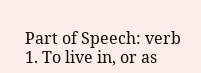Part of Speech: verb
1. To live in, or as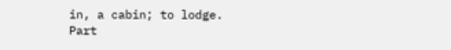in, a cabin; to lodge.
Part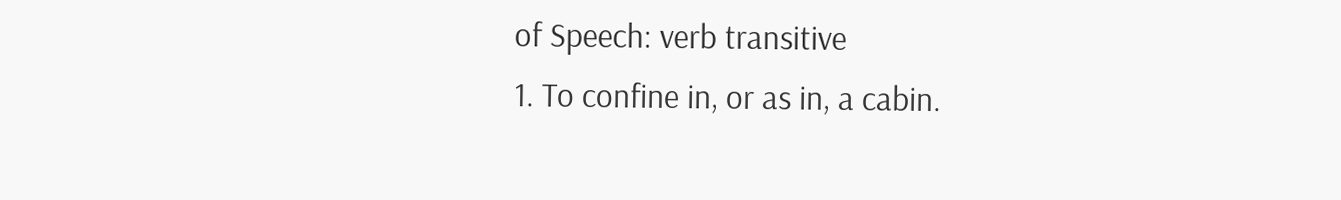of Speech: verb transitive
1. To confine in, or as in, a cabin.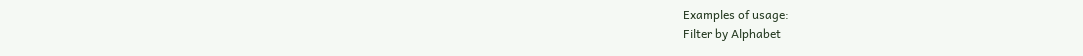Examples of usage:
Filter by Alphabet